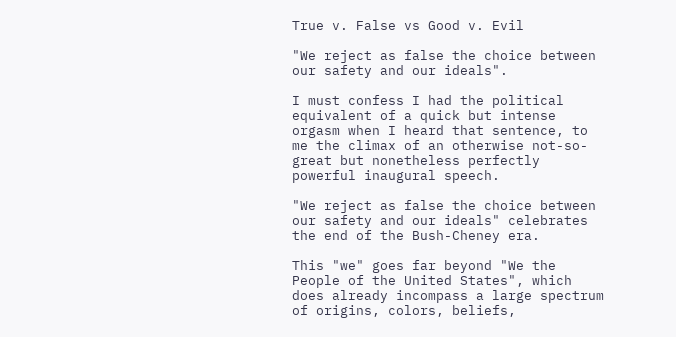True v. False vs Good v. Evil

"We reject as false the choice between our safety and our ideals".

I must confess I had the political equivalent of a quick but intense orgasm when I heard that sentence, to me the climax of an otherwise not-so-great but nonetheless perfectly powerful inaugural speech.

"We reject as false the choice between our safety and our ideals" celebrates the end of the Bush-Cheney era.

This "we" goes far beyond "We the People of the United States", which does already incompass a large spectrum of origins, colors, beliefs,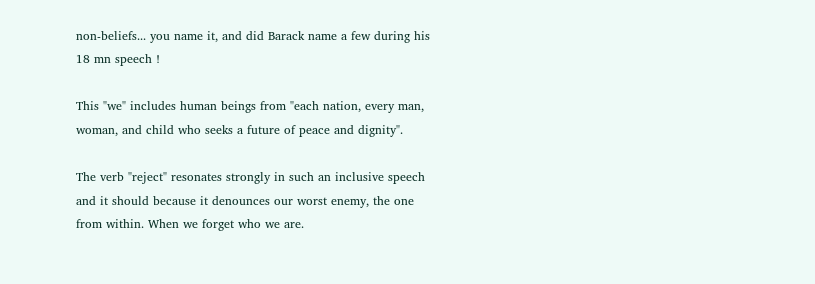non-beliefs... you name it, and did Barack name a few during his 18 mn speech !

This "we" includes human beings from "each nation, every man, woman, and child who seeks a future of peace and dignity".

The verb "reject" resonates strongly in such an inclusive speech and it should because it denounces our worst enemy, the one from within. When we forget who we are.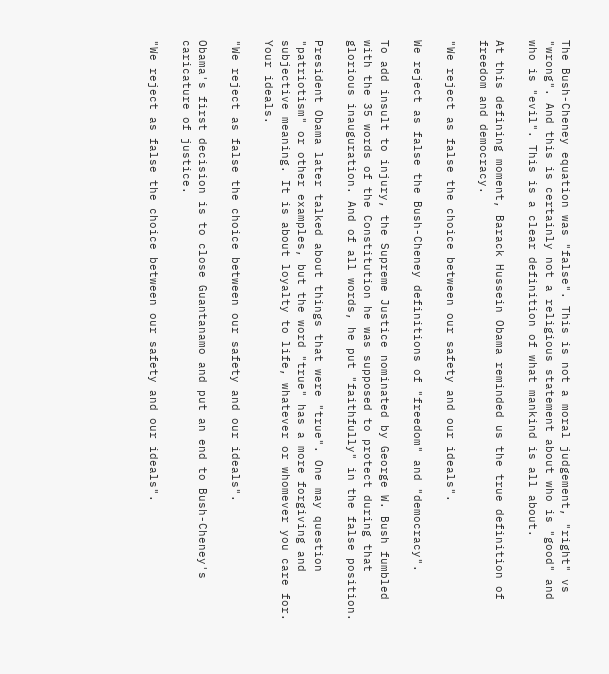The Bush-Cheney equation was "false". This is not a moral judgement, "right" vs "wrong". And this is certainly not a religious statement about who is "good" and who is "evil". This is a clear definition of what mankind is all about.

At this defining moment, Barack Hussein Obama reminded us the true definition of freedom and democracy.

"We reject as false the choice between our safety and our ideals".

We reject as false the Bush-Cheney definitions of "freedom" and "democracy".

To add insult to injury, the Supreme Justice nominated by George W. Bush fumbled with the 35 words of the Constitution he was supposed to protect during that glorious inauguration. And of all words, he put "faithfully" in the false position.

President Obama later talked about things that were "true". One may question "patriotism" or other examples, but the word "true" has a more forgiving and subjective meaning. It is about loyalty to life, whatever or whomever you care for. Your ideals.

"We reject as false the choice between our safety and our ideals".

Obama's first decision is to close Guantanamo and put an end to Bush-Cheney's caricature of justice.

"We reject as false the choice between our safety and our ideals".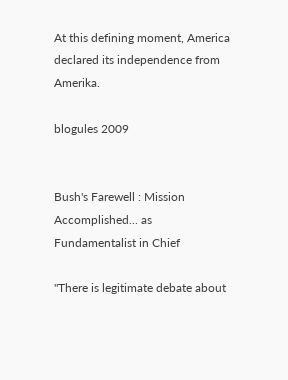At this defining moment, America declared its independence from Amerika.

blogules 2009


Bush's Farewell : Mission Accomplished... as Fundamentalist in Chief

"There is legitimate debate about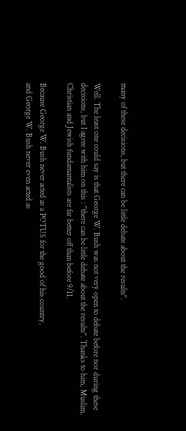many of these decisions, but there can be little debate about the results".

Well. The least one could say is that George W. Bush was not very open to debate before nor during these decisions, but I agree with him on this : "there can be little debate about the results". Thanks to him, Muslim, Christian and Jewish fundamantalists are far better off than before 9/11.

Because George W. Bush never acted as a POTUS for the good of his country,
and George W. Bush never even acted as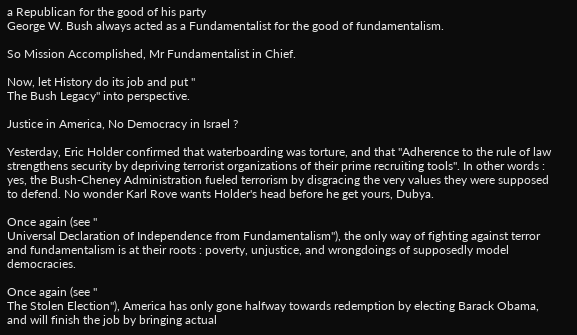a Republican for the good of his party
George W. Bush always acted as a Fundamentalist for the good of fundamentalism.

So Mission Accomplished, Mr Fundamentalist in Chief.

Now, let History do its job and put "
The Bush Legacy" into perspective.

Justice in America, No Democracy in Israel ?

Yesterday, Eric Holder confirmed that waterboarding was torture, and that "Adherence to the rule of law strengthens security by depriving terrorist organizations of their prime recruiting tools". In other words : yes, the Bush-Cheney Administration fueled terrorism by disgracing the very values they were supposed to defend. No wonder Karl Rove wants Holder's head before he get yours, Dubya.

Once again (see "
Universal Declaration of Independence from Fundamentalism"), the only way of fighting against terror and fundamentalism is at their roots : poverty, unjustice, and wrongdoings of supposedly model democracies.

Once again (see "
The Stolen Election"), America has only gone halfway towards redemption by electing Barack Obama, and will finish the job by bringing actual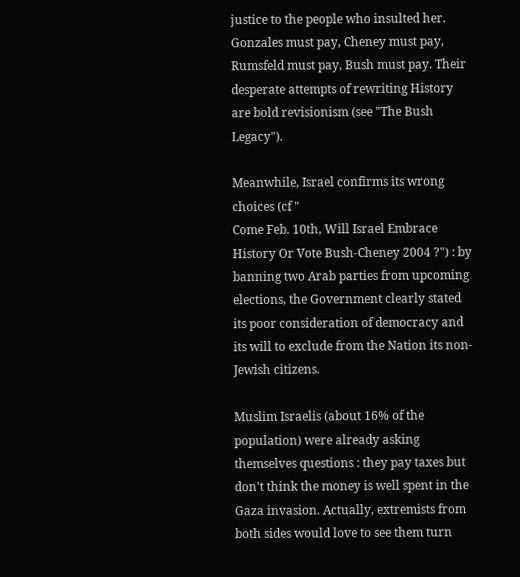justice to the people who insulted her. Gonzales must pay, Cheney must pay, Rumsfeld must pay, Bush must pay. Their desperate attempts of rewriting History are bold revisionism (see "The Bush Legacy").

Meanwhile, Israel confirms its wrong choices (cf "
Come Feb. 10th, Will Israel Embrace History Or Vote Bush-Cheney 2004 ?") : by banning two Arab parties from upcoming elections, the Government clearly stated its poor consideration of democracy and its will to exclude from the Nation its non-Jewish citizens.

Muslim Israelis (about 16% of the population) were already asking themselves questions : they pay taxes but don't think the money is well spent in the Gaza invasion. Actually, extremists from both sides would love to see them turn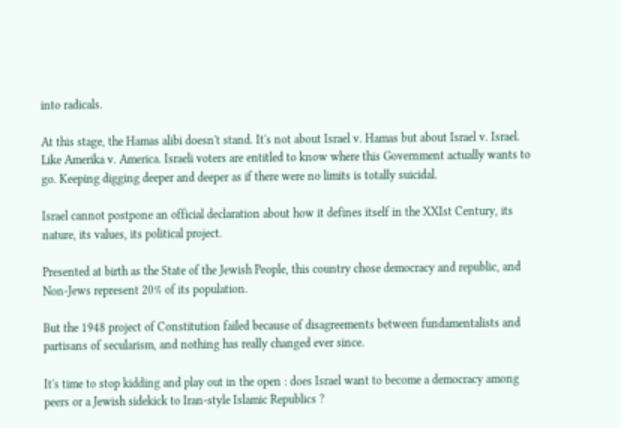into radicals.

At this stage, the Hamas alibi doesn't stand. It's not about Israel v. Hamas but about Israel v. Israel. Like Amerika v. America. Israeli voters are entitled to know where this Government actually wants to go. Keeping digging deeper and deeper as if there were no limits is totally suicidal.

Israel cannot postpone an official declaration about how it defines itself in the XXIst Century, its nature, its values, its political project.

Presented at birth as the State of the Jewish People, this country chose democracy and republic, and Non-Jews represent 20% of its population.

But the 1948 project of Constitution failed because of disagreements between fundamentalists and partisans of secularism, and nothing has really changed ever since.

It's time to stop kidding and play out in the open : does Israel want to become a democracy among peers or a Jewish sidekick to Iran-style Islamic Republics ?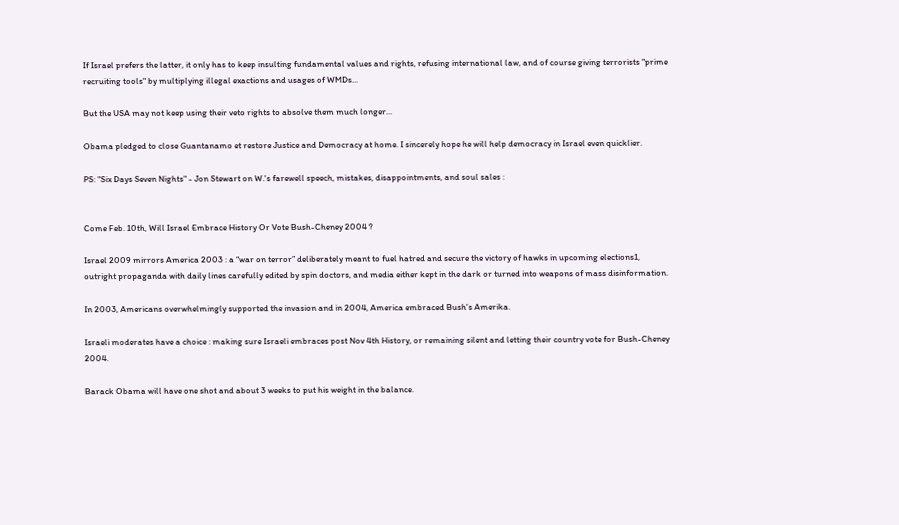If Israel prefers the latter, it only has to keep insulting fundamental values and rights, refusing international law, and of course giving terrorists "prime recruiting tools" by multiplying illegal exactions and usages of WMDs...

But the USA may not keep using their veto rights to absolve them much longer...

Obama pledged to close Guantanamo et restore Justice and Democracy at home. I sincerely hope he will help democracy in Israel even quicklier.

PS: "Six Days Seven Nights" - Jon Stewart on W.'s farewell speech, mistakes, disappointments, and soul sales :


Come Feb. 10th, Will Israel Embrace History Or Vote Bush-Cheney 2004 ?

Israel 2009 mirrors America 2003 : a “war on terror” deliberately meant to fuel hatred and secure the victory of hawks in upcoming elections1, outright propaganda with daily lines carefully edited by spin doctors, and media either kept in the dark or turned into weapons of mass disinformation.

In 2003, Americans overwhelmingly supported the invasion and in 2004, America embraced Bush's Amerika.

Israeli moderates have a choice : making sure Israeli embraces post Nov 4th History, or remaining silent and letting their country vote for Bush-Cheney 2004.

Barack Obama will have one shot and about 3 weeks to put his weight in the balance.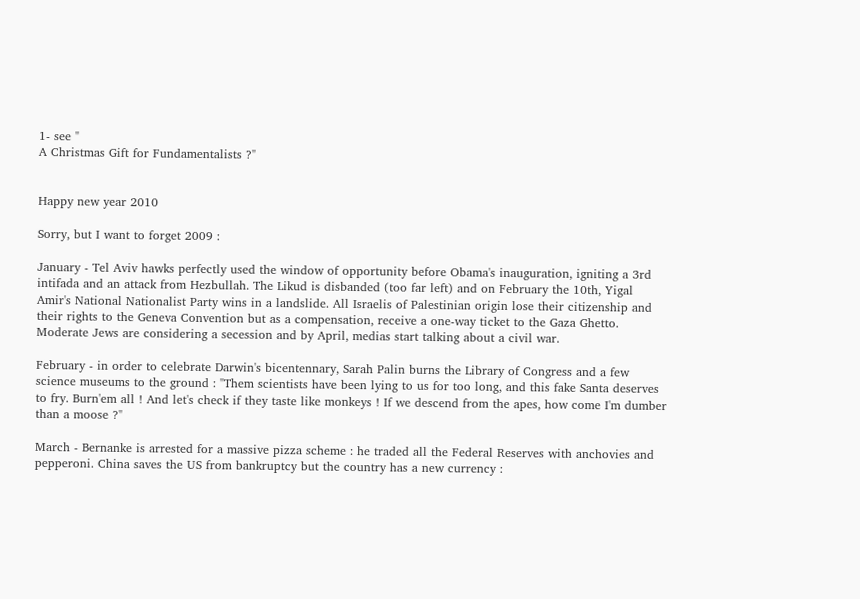1- see "
A Christmas Gift for Fundamentalists ?"


Happy new year 2010

Sorry, but I want to forget 2009 :

January - Tel Aviv hawks perfectly used the window of opportunity before Obama's inauguration, igniting a 3rd intifada and an attack from Hezbullah. The Likud is disbanded (too far left) and on February the 10th, Yigal Amir's National Nationalist Party wins in a landslide. All Israelis of Palestinian origin lose their citizenship and their rights to the Geneva Convention but as a compensation, receive a one-way ticket to the Gaza Ghetto. Moderate Jews are considering a secession and by April, medias start talking about a civil war.

February - in order to celebrate Darwin's bicentennary, Sarah Palin burns the Library of Congress and a few science museums to the ground : "Them scientists have been lying to us for too long, and this fake Santa deserves to fry. Burn'em all ! And let's check if they taste like monkeys ! If we descend from the apes, how come I'm dumber than a moose ?"

March - Bernanke is arrested for a massive pizza scheme : he traded all the Federal Reserves with anchovies and pepperoni. China saves the US from bankruptcy but the country has a new currency :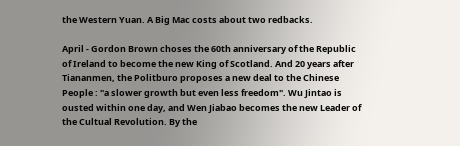the Western Yuan. A Big Mac costs about two redbacks.

April - Gordon Brown choses the 60th anniversary of the Republic of Ireland to become the new King of Scotland. And 20 years after Tiananmen, the Politburo proposes a new deal to the Chinese People : "a slower growth but even less freedom". Wu Jintao is ousted within one day, and Wen Jiabao becomes the new Leader of the Cultual Revolution. By the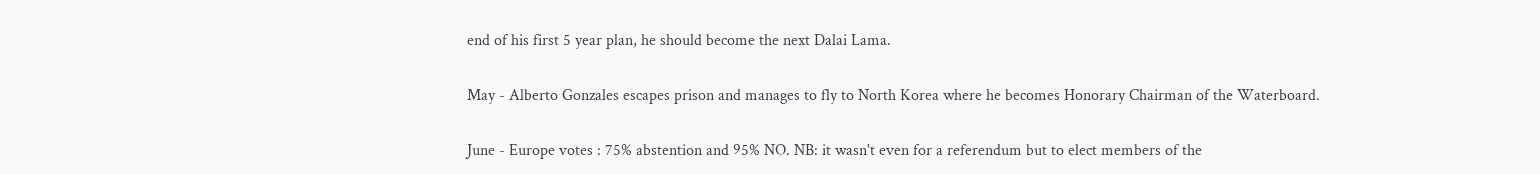end of his first 5 year plan, he should become the next Dalai Lama.

May - Alberto Gonzales escapes prison and manages to fly to North Korea where he becomes Honorary Chairman of the Waterboard.

June - Europe votes : 75% abstention and 95% NO. NB: it wasn't even for a referendum but to elect members of the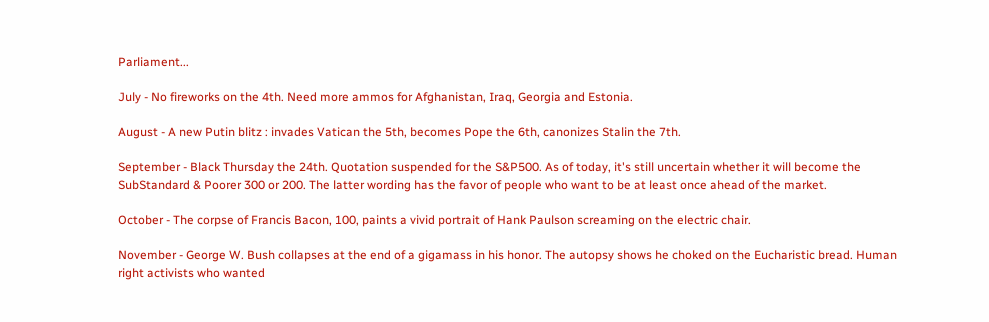Parliament...

July - No fireworks on the 4th. Need more ammos for Afghanistan, Iraq, Georgia and Estonia.

August - A new Putin blitz : invades Vatican the 5th, becomes Pope the 6th, canonizes Stalin the 7th.

September - Black Thursday the 24th. Quotation suspended for the S&P500. As of today, it's still uncertain whether it will become the SubStandard & Poorer 300 or 200. The latter wording has the favor of people who want to be at least once ahead of the market.

October - The corpse of Francis Bacon, 100, paints a vivid portrait of Hank Paulson screaming on the electric chair.

November - George W. Bush collapses at the end of a gigamass in his honor. The autopsy shows he choked on the Eucharistic bread. Human right activists who wanted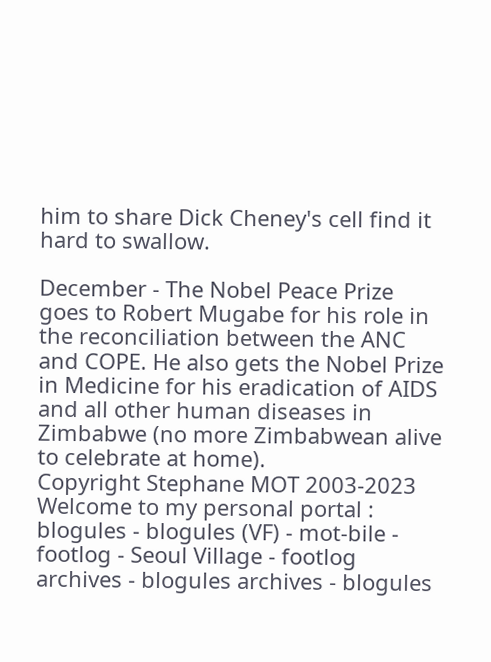him to share Dick Cheney's cell find it hard to swallow.

December - The Nobel Peace Prize goes to Robert Mugabe for his role in the reconciliation between the ANC and COPE. He also gets the Nobel Prize in Medicine for his eradication of AIDS and all other human diseases in Zimbabwe (no more Zimbabwean alive to celebrate at home).
Copyright Stephane MOT 2003-2023 Welcome to my personal portal : blogules - blogules (VF) - mot-bile - footlog - Seoul Village - footlog archives - blogules archives - blogules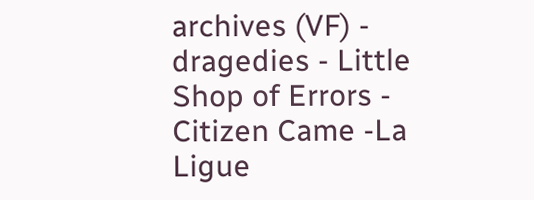archives (VF) - dragedies - Little Shop of Errors - Citizen Came -La Ligue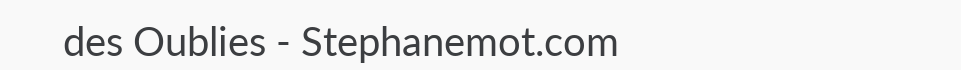des Oublies - Stephanemot.com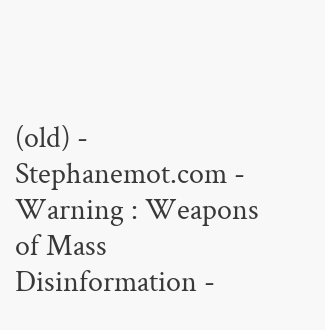(old) - Stephanemot.com - Warning : Weapons of Mass Disinformation -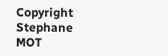Copyright Stephane MOT